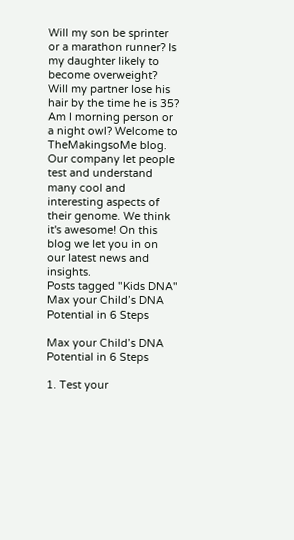Will my son be sprinter or a marathon runner? Is my daughter likely to become overweight? Will my partner lose his hair by the time he is 35? Am I morning person or a night owl? Welcome to TheMakingsoMe blog. Our company let people test and understand many cool and interesting aspects of their genome. We think it's awesome! On this blog we let you in on our latest news and insights.
Posts tagged "Kids DNA"
Max your Child’s DNA Potential in 6 Steps

Max your Child’s DNA Potential in 6 Steps

1. Test your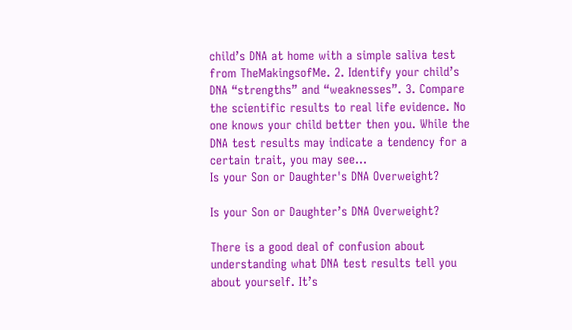child’s DNA at home with a simple saliva test from TheMakingsofMe. 2. Identify your child’s DNA “strengths” and “weaknesses”. 3. Compare the scientific results to real life evidence. No one knows your child better then you. While the DNA test results may indicate a tendency for a certain trait, you may see...
Is your Son or Daughter's DNA Overweight?

Is your Son or Daughter’s DNA Overweight?

There is a good deal of confusion about understanding what DNA test results tell you about yourself. It’s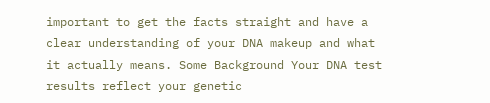important to get the facts straight and have a clear understanding of your DNA makeup and what it actually means. Some Background Your DNA test results reflect your genetic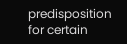predisposition for certain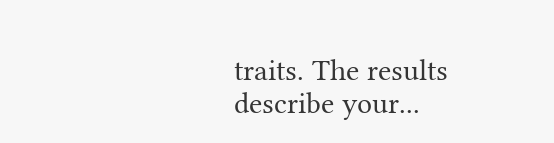traits. The results describe your...